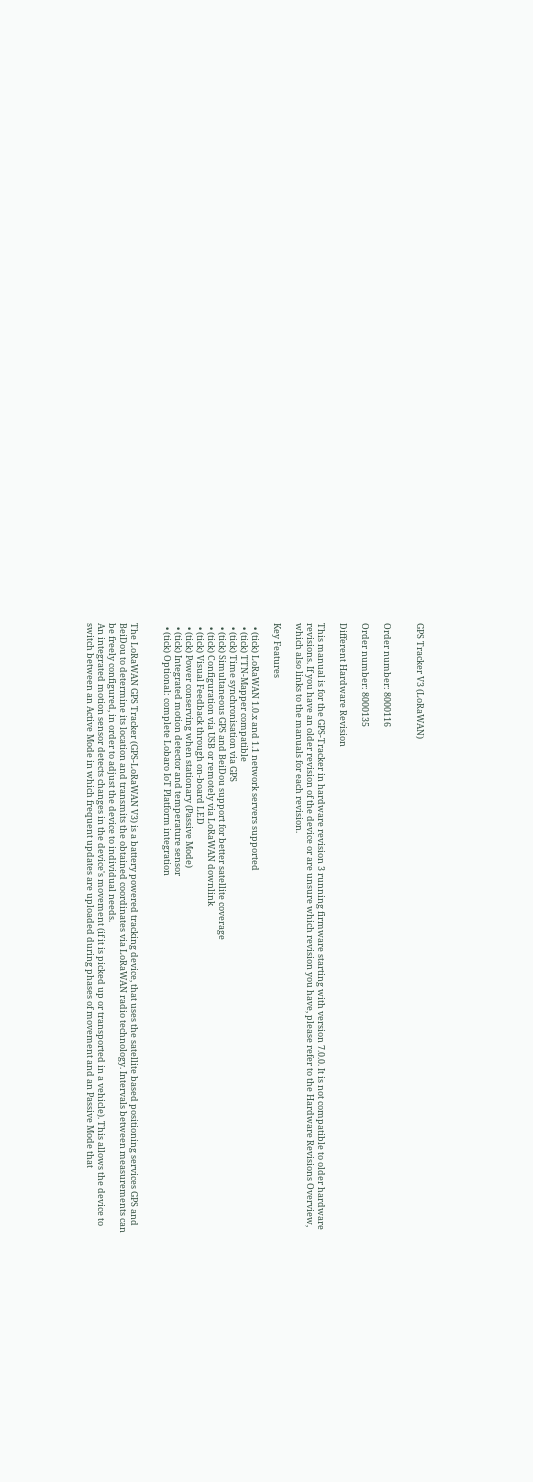GPS Tracker V3 (LoRaWAN)


Order number: 8000116

Order number: 8000135

Different Hardware Revision

This manual is for the GPS-Tracker in hardware revision 3 running firmware starting with version 7.0.0. It is not compatible to older hardware revisions. If you have an older revision of the device or are unsure which revision you have, please refer to the Hardware Revisions Overview, which also links to the manuals for each revision.

Key Features

  • (tick) LoRaWAN 1.0.x and 1.1 network servers supported
  • (tick) TTN-Mapper compatible
  • (tick) Time synchronisation via GPS
  • (tick) Simultaneous GPS and BeiDou support for better satellite coverage
  • (tick) Configuration via USB or remotely via LoRaWAN downlink
  • (tick) Visual Feedback through on-board LED
  • (tick) Power conserving when stationary (Passive Mode)
  • (tick) Integrated motion detector and temperature sensor
  • (tick) Optional: complete Lobaro IoT Platform integration


The LoRaWAN GPS Tracker (GPS-LoRaWAN V3) is a battery powered tracking device, that uses the satellite based positioning services GPS and BeiDou to determine its location and transmits the obtained coordinates via LoRaWAN radio technology. Intervals between measurements can be freely configured, in order to adjust the device to individual needs.
An integrated motion sensor detects changes in the device's movement (if it is picked up or transported in a vehicle). This allows the device to switch between an Active Mode in which frequent updates are uploaded during phases of movement and an Passive Mode that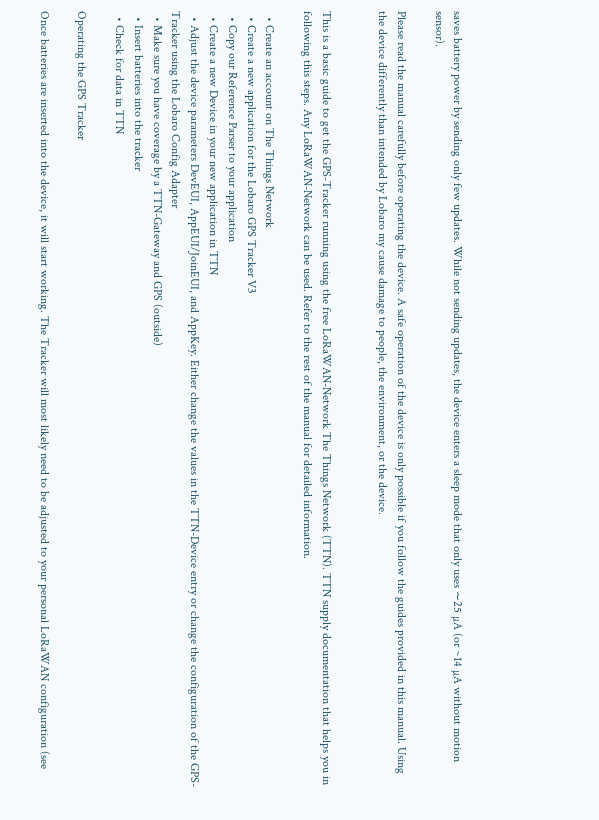saves battery power by sending only few updates. While not sending updates, the device enters a sleep mode that only uses ∼25 µA (or ~14 µA without motion sensor).

Please read the manual carefully before operating the device. A safe operation of the device is only possible if you follow the guides provided in this manual. Using the device differently than intended by Lobaro my cause damage to people, the environment, or the device.


This is a basic guide to get the GPS-Tracker running using the free LoRaWAN-Network The Things Network (TTN). TTN supply documentation that helps you in following this steps. Any LoRaWAN-Network can be used. Refer to the rest of the manual for detailed information.

  • Create an account on The Things Network
  • Create a new application for the Lobaro GPS Tracker V3
  • Copy our Reference Parser to your application
  • Create a new Device in your new application in TTN
  • Adjust the device parameters DevEUI, AppEUI/JoinEUI, and AppKey. Either change the values in the TTN-Device entry or change the configuration of the GPS-Tracker using the Lobaro Config Adapter
  • Make sure you have coverage by a TTN-Gateway and GPS (outside)
  • Insert batteries into the tracker
  • Check for data in TTN

Operating the GPS Tracker

Once batteries are inserted into the device, it will start working. The Tracker will most likely need to be adjusted to your personal LoRaWAN configuration (see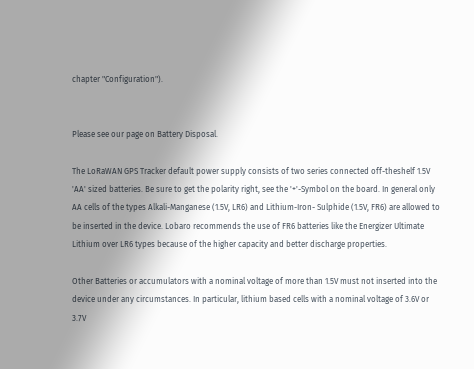chapter "Configuration").


Please see our page on Battery Disposal.

The LoRaWAN GPS Tracker default power supply consists of two series connected off-theshelf 1.5V 'AA' sized batteries. Be sure to get the polarity right, see the '+'-Symbol on the board. In general only AA cells of the types Alkali-Manganese (1.5V, LR6) and Lithium-Iron- Sulphide (1.5V, FR6) are allowed to be inserted in the device. Lobaro recommends the use of FR6 batteries like the Energizer Ultimate Lithium over LR6 types because of the higher capacity and better discharge properties.

Other Batteries or accumulators with a nominal voltage of more than 1.5V must not inserted into the device under any circumstances. In particular, lithium based cells with a nominal voltage of 3.6V or 3.7V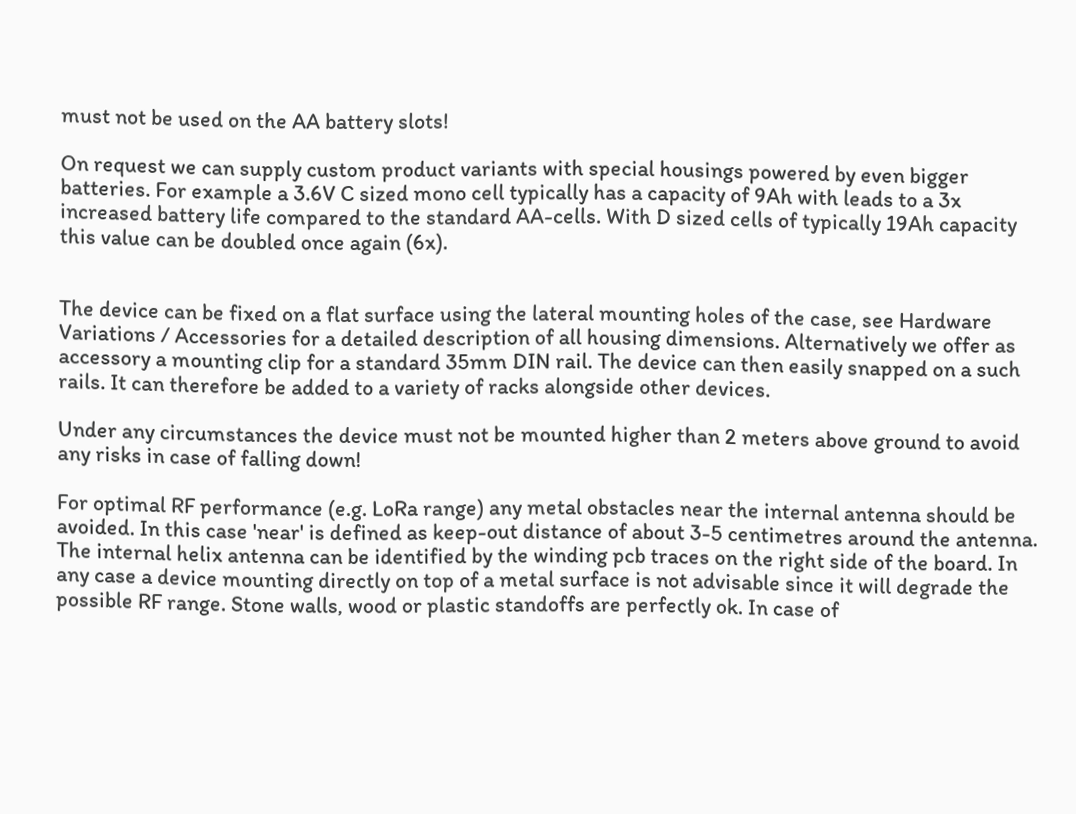must not be used on the AA battery slots!

On request we can supply custom product variants with special housings powered by even bigger batteries. For example a 3.6V C sized mono cell typically has a capacity of 9Ah with leads to a 3x increased battery life compared to the standard AA-cells. With D sized cells of typically 19Ah capacity this value can be doubled once again (6x).


The device can be fixed on a flat surface using the lateral mounting holes of the case, see Hardware Variations / Accessories for a detailed description of all housing dimensions. Alternatively we offer as accessory a mounting clip for a standard 35mm DIN rail. The device can then easily snapped on a such rails. It can therefore be added to a variety of racks alongside other devices.

Under any circumstances the device must not be mounted higher than 2 meters above ground to avoid any risks in case of falling down!

For optimal RF performance (e.g. LoRa range) any metal obstacles near the internal antenna should be avoided. In this case 'near' is defined as keep-out distance of about 3-5 centimetres around the antenna. The internal helix antenna can be identified by the winding pcb traces on the right side of the board. In any case a device mounting directly on top of a metal surface is not advisable since it will degrade the possible RF range. Stone walls, wood or plastic standoffs are perfectly ok. In case of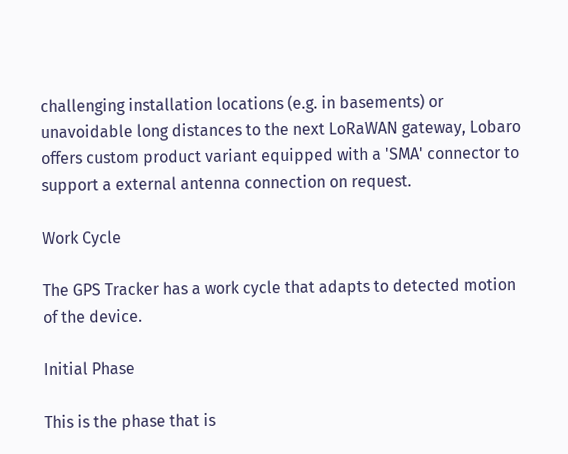challenging installation locations (e.g. in basements) or unavoidable long distances to the next LoRaWAN gateway, Lobaro offers custom product variant equipped with a 'SMA' connector to support a external antenna connection on request.

Work Cycle

The GPS Tracker has a work cycle that adapts to detected motion of the device.

Initial Phase

This is the phase that is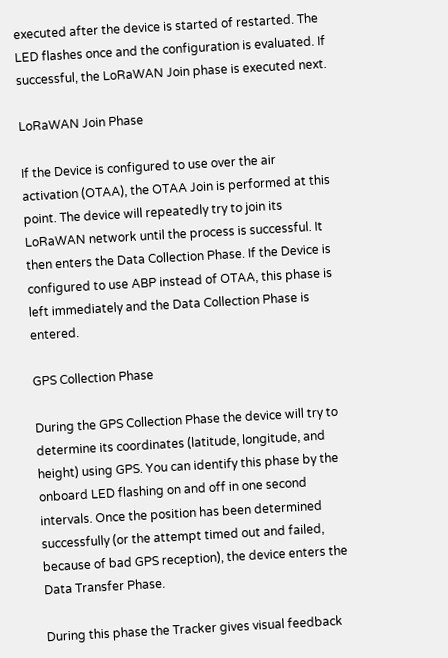executed after the device is started of restarted. The LED flashes once and the configuration is evaluated. If successful, the LoRaWAN Join phase is executed next.

LoRaWAN Join Phase

If the Device is configured to use over the air activation (OTAA), the OTAA Join is performed at this point. The device will repeatedly try to join its LoRaWAN network until the process is successful. It then enters the Data Collection Phase. If the Device is configured to use ABP instead of OTAA, this phase is left immediately and the Data Collection Phase is entered.

GPS Collection Phase

During the GPS Collection Phase the device will try to determine its coordinates (latitude, longitude, and height) using GPS. You can identify this phase by the onboard LED flashing on and off in one second intervals. Once the position has been determined successfully (or the attempt timed out and failed, because of bad GPS reception), the device enters the Data Transfer Phase.

During this phase the Tracker gives visual feedback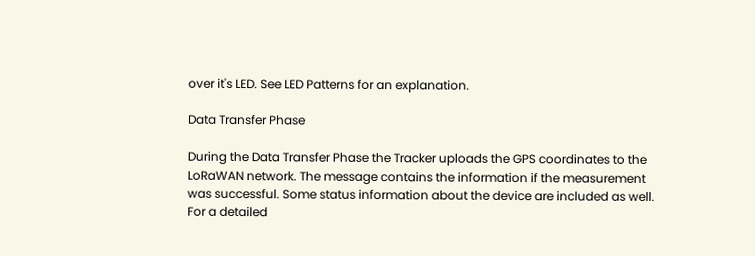over it's LED. See LED Patterns for an explanation.

Data Transfer Phase

During the Data Transfer Phase the Tracker uploads the GPS coordinates to the LoRaWAN network. The message contains the information if the measurement was successful. Some status information about the device are included as well. For a detailed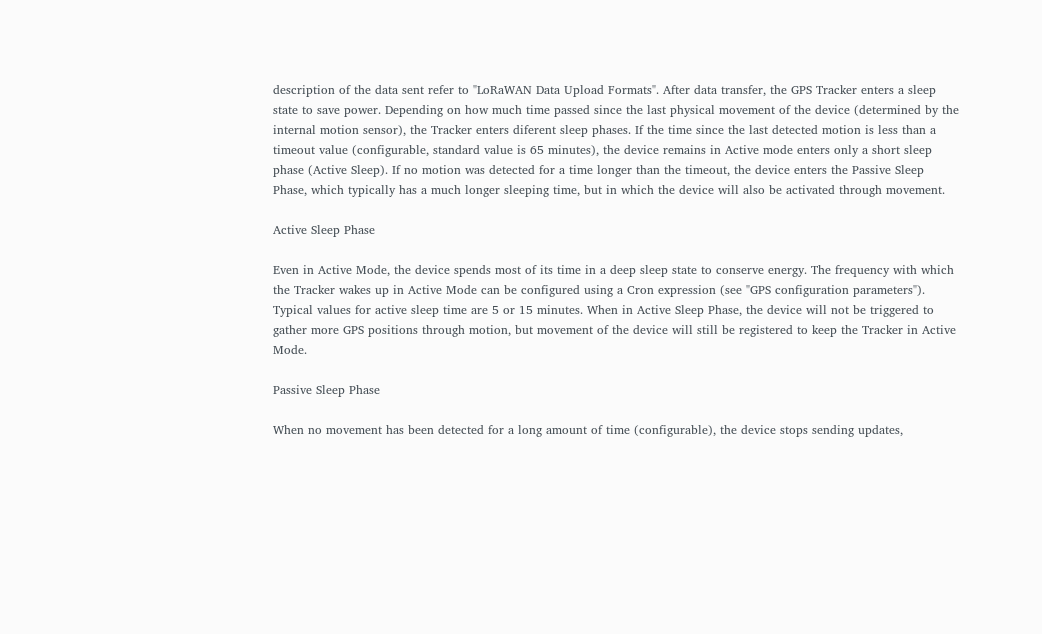description of the data sent refer to "LoRaWAN Data Upload Formats". After data transfer, the GPS Tracker enters a sleep state to save power. Depending on how much time passed since the last physical movement of the device (determined by the internal motion sensor), the Tracker enters diferent sleep phases. If the time since the last detected motion is less than a timeout value (configurable, standard value is 65 minutes), the device remains in Active mode enters only a short sleep phase (Active Sleep). If no motion was detected for a time longer than the timeout, the device enters the Passive Sleep Phase, which typically has a much longer sleeping time, but in which the device will also be activated through movement.

Active Sleep Phase

Even in Active Mode, the device spends most of its time in a deep sleep state to conserve energy. The frequency with which the Tracker wakes up in Active Mode can be configured using a Cron expression (see "GPS configuration parameters"). Typical values for active sleep time are 5 or 15 minutes. When in Active Sleep Phase, the device will not be triggered to gather more GPS positions through motion, but movement of the device will still be registered to keep the Tracker in Active Mode.

Passive Sleep Phase

When no movement has been detected for a long amount of time (configurable), the device stops sending updates,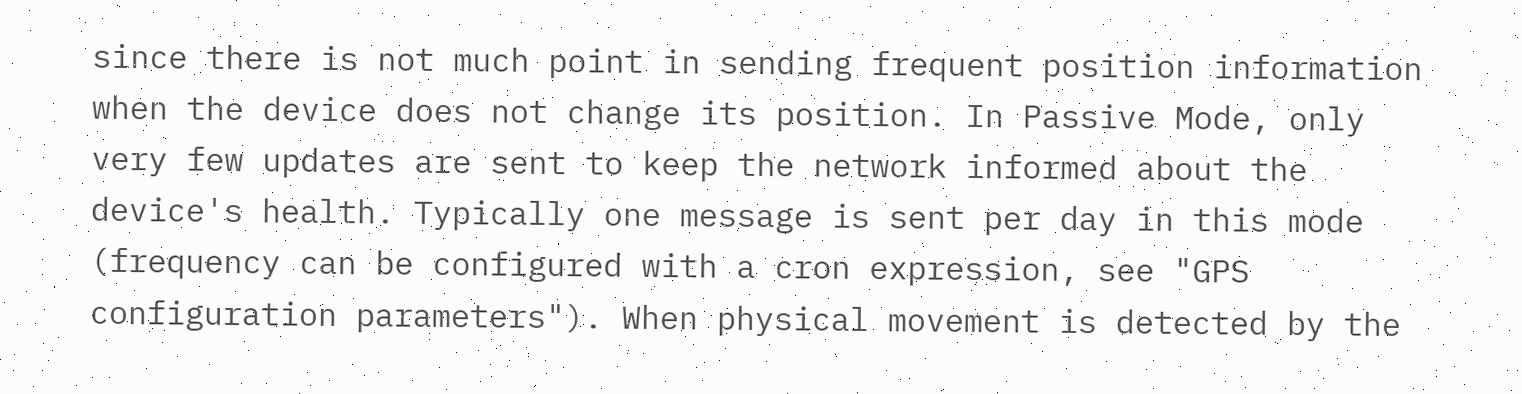since there is not much point in sending frequent position information when the device does not change its position. In Passive Mode, only very few updates are sent to keep the network informed about the device's health. Typically one message is sent per day in this mode (frequency can be configured with a cron expression, see "GPS configuration parameters"). When physical movement is detected by the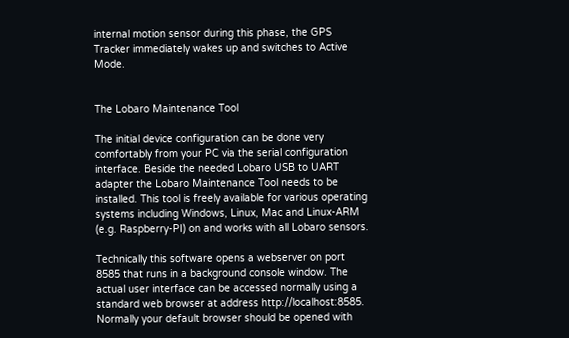internal motion sensor during this phase, the GPS Tracker immediately wakes up and switches to Active Mode.


The Lobaro Maintenance Tool

The initial device configuration can be done very comfortably from your PC via the serial configuration interface. Beside the needed Lobaro USB to UART adapter the Lobaro Maintenance Tool needs to be installed. This tool is freely available for various operating systems including Windows, Linux, Mac and Linux-ARM (e.g. Raspberry-PI) on and works with all Lobaro sensors.

Technically this software opens a webserver on port 8585 that runs in a background console window. The actual user interface can be accessed normally using a standard web browser at address http://localhost:8585. Normally your default browser should be opened with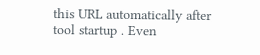this URL automatically after tool startup . Even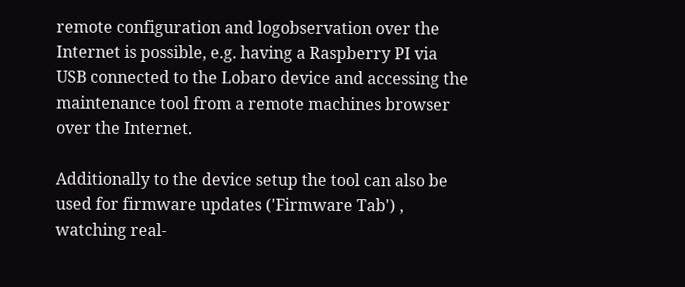remote configuration and logobservation over the Internet is possible, e.g. having a Raspberry PI via USB connected to the Lobaro device and accessing the maintenance tool from a remote machines browser over the Internet.

Additionally to the device setup the tool can also be used for firmware updates ('Firmware Tab') , watching real-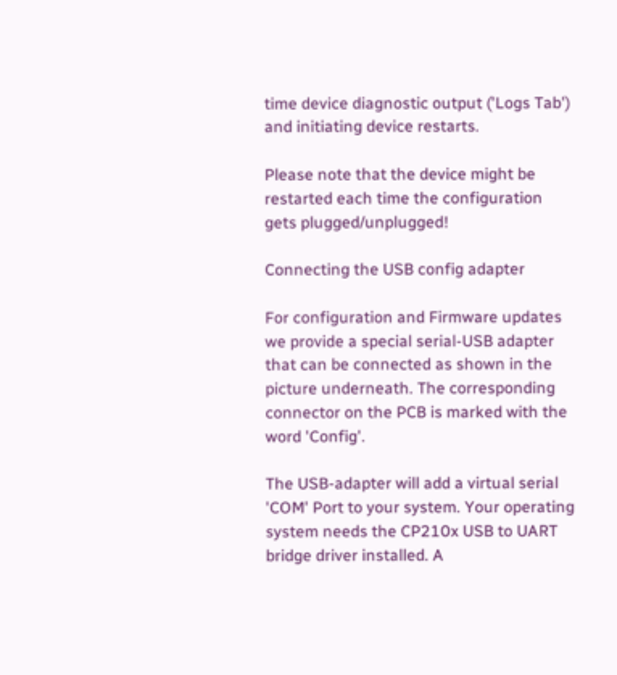time device diagnostic output ('Logs Tab') and initiating device restarts.

Please note that the device might be restarted each time the configuration gets plugged/unplugged!

Connecting the USB config adapter

For configuration and Firmware updates we provide a special serial-USB adapter that can be connected as shown in the picture underneath. The corresponding connector on the PCB is marked with the word 'Config'.

The USB-adapter will add a virtual serial 'COM' Port to your system. Your operating system needs the CP210x USB to UART bridge driver installed. A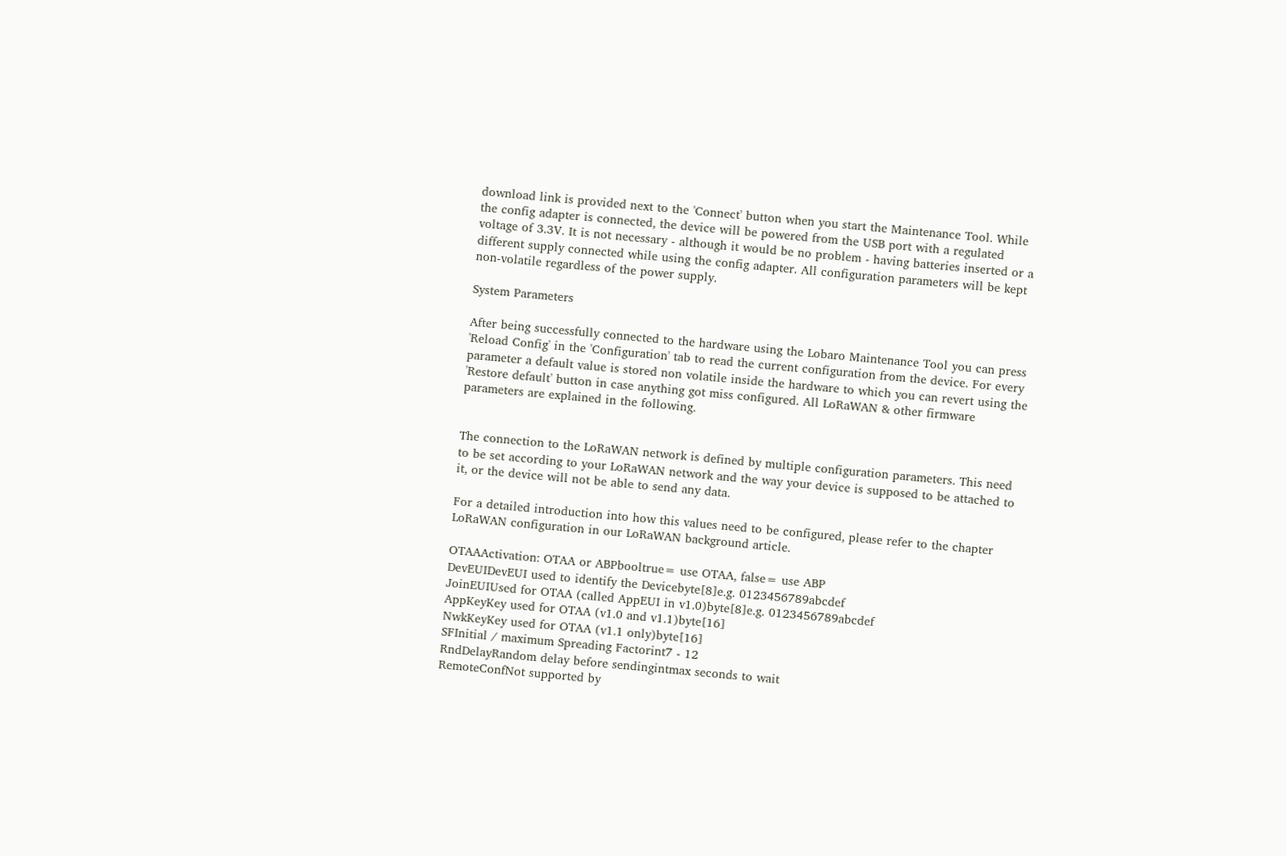download link is provided next to the 'Connect' button when you start the Maintenance Tool. While the config adapter is connected, the device will be powered from the USB port with a regulated voltage of 3.3V. It is not necessary - although it would be no problem - having batteries inserted or a different supply connected while using the config adapter. All configuration parameters will be kept non-volatile regardless of the power supply.

System Parameters

After being successfully connected to the hardware using the Lobaro Maintenance Tool you can press 'Reload Config' in the 'Configuration' tab to read the current configuration from the device. For every parameter a default value is stored non volatile inside the hardware to which you can revert using the 'Restore default' button in case anything got miss configured. All LoRaWAN & other firmware parameters are explained in the following.


The connection to the LoRaWAN network is defined by multiple configuration parameters. This need to be set according to your LoRaWAN network and the way your device is supposed to be attached to it, or the device will not be able to send any data.

For a detailed introduction into how this values need to be configured, please refer to the chapter LoRaWAN configuration in our LoRaWAN background article.

OTAAActivation: OTAA or ABPbooltrue= use OTAA, false= use ABP
DevEUIDevEUI used to identify the Devicebyte[8]e.g. 0123456789abcdef
JoinEUIUsed for OTAA (called AppEUI in v1.0)byte[8]e.g. 0123456789abcdef
AppKeyKey used for OTAA (v1.0 and v1.1)byte[16]
NwkKeyKey used for OTAA (v1.1 only)byte[16]
SFInitial / maximum Spreading Factorint7 - 12
RndDelayRandom delay before sendingintmax seconds to wait
RemoteConfNot supported by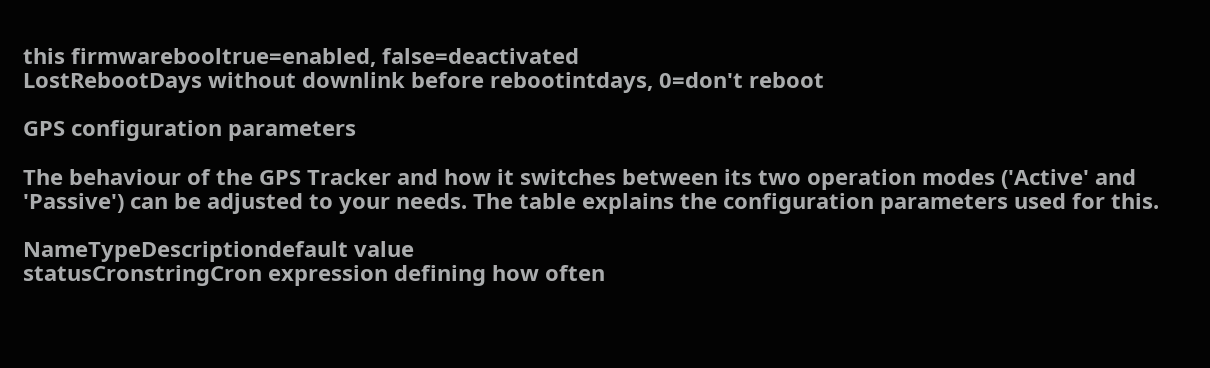this firmwarebooltrue=enabled, false=deactivated
LostRebootDays without downlink before rebootintdays, 0=don't reboot

GPS configuration parameters

The behaviour of the GPS Tracker and how it switches between its two operation modes ('Active' and 'Passive') can be adjusted to your needs. The table explains the configuration parameters used for this.

NameTypeDescriptiondefault value
statusCronstringCron expression defining how often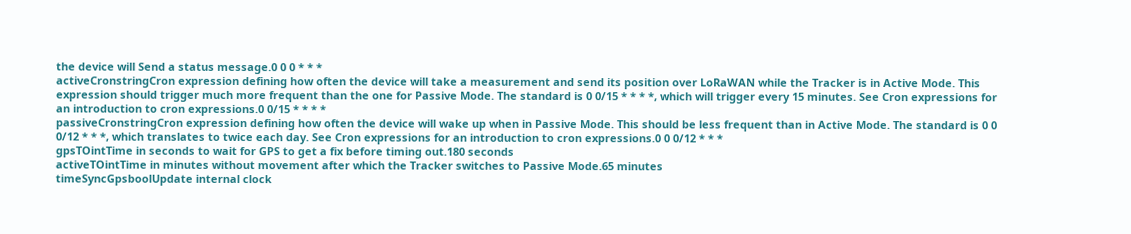the device will Send a status message.0 0 0 * * *
activeCronstringCron expression defining how often the device will take a measurement and send its position over LoRaWAN while the Tracker is in Active Mode. This expression should trigger much more frequent than the one for Passive Mode. The standard is 0 0/15 * * * *, which will trigger every 15 minutes. See Cron expressions for an introduction to cron expressions.0 0/15 * * * *
passiveCronstringCron expression defining how often the device will wake up when in Passive Mode. This should be less frequent than in Active Mode. The standard is 0 0 0/12 * * *, which translates to twice each day. See Cron expressions for an introduction to cron expressions.0 0 0/12 * * *
gpsTOintTime in seconds to wait for GPS to get a fix before timing out.180 seconds
activeTOintTime in minutes without movement after which the Tracker switches to Passive Mode.65 minutes
timeSyncGpsboolUpdate internal clock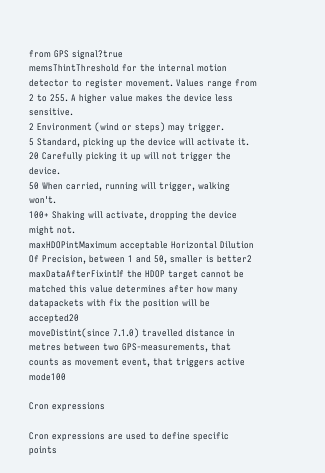from GPS signal?true
memsThintThreshold for the internal motion detector to register movement. Values range from 2 to 255. A higher value makes the device less sensitive.
2 Environment (wind or steps) may trigger.
5 Standard, picking up the device will activate it.
20 Carefully picking it up will not trigger the device.
50 When carried, running will trigger, walking won't.
100+ Shaking will activate, dropping the device might not.
maxHDOPintMaximum acceptable Horizontal Dilution Of Precision, between 1 and 50, smaller is better2
maxDataAfterFixintIf the HDOP target cannot be matched this value determines after how many datapackets with fix the position will be accepted20
moveDistint(since 7.1.0) travelled distance in metres between two GPS-measurements, that counts as movement event, that triggers active mode100

Cron expressions

Cron expressions are used to define specific points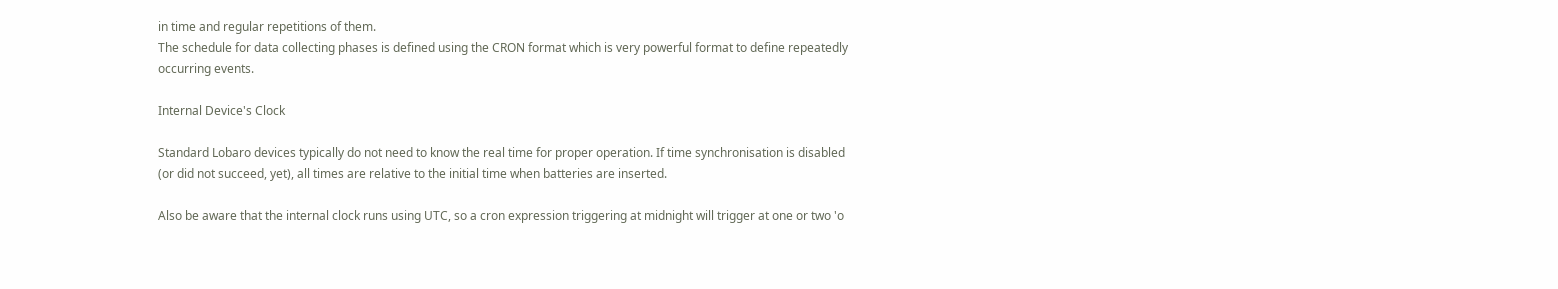in time and regular repetitions of them.
The schedule for data collecting phases is defined using the CRON format which is very powerful format to define repeatedly occurring events.

Internal Device's Clock

Standard Lobaro devices typically do not need to know the real time for proper operation. If time synchronisation is disabled (or did not succeed, yet), all times are relative to the initial time when batteries are inserted.

Also be aware that the internal clock runs using UTC, so a cron expression triggering at midnight will trigger at one or two 'o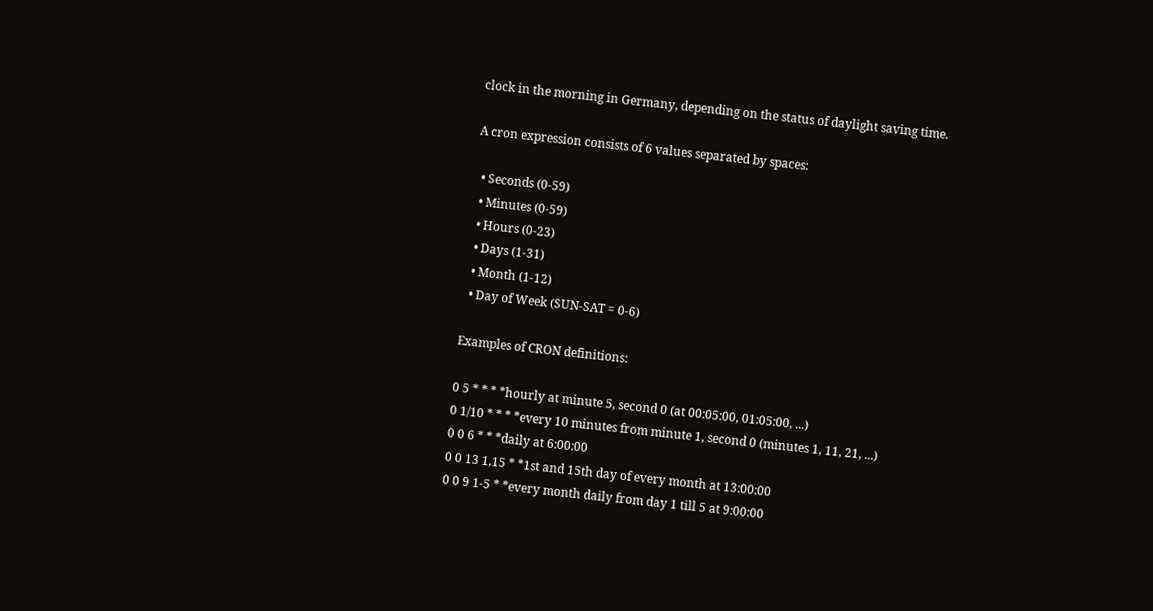clock in the morning in Germany, depending on the status of daylight saving time.

A cron expression consists of 6 values separated by spaces:

  • Seconds (0-59)
  • Minutes (0-59)
  • Hours (0-23)
  • Days (1-31)
  • Month (1-12)
  • Day of Week (SUN-SAT = 0-6)

Examples of CRON definitions:

0 5 * * * *hourly at minute 5, second 0 (at 00:05:00, 01:05:00, ...)
0 1/10 * * * *every 10 minutes from minute 1, second 0 (minutes 1, 11, 21, ...)
0 0 6 * * *daily at 6:00:00
0 0 13 1,15 * *1st and 15th day of every month at 13:00:00
0 0 9 1-5 * *every month daily from day 1 till 5 at 9:00:00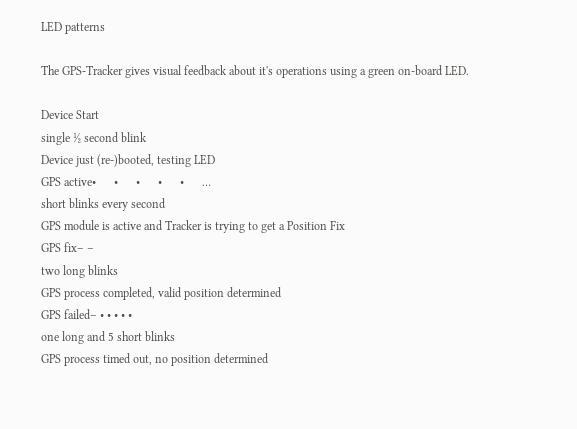LED patterns

The GPS-Tracker gives visual feedback about it's operations using a green on-board LED.

Device Start
single ½ second blink
Device just (re-)booted, testing LED
GPS active•      •      •      •      •      …
short blinks every second
GPS module is active and Tracker is trying to get a Position Fix
GPS fix– –
two long blinks
GPS process completed, valid position determined
GPS failed– • • • • •
one long and 5 short blinks
GPS process timed out, no position determined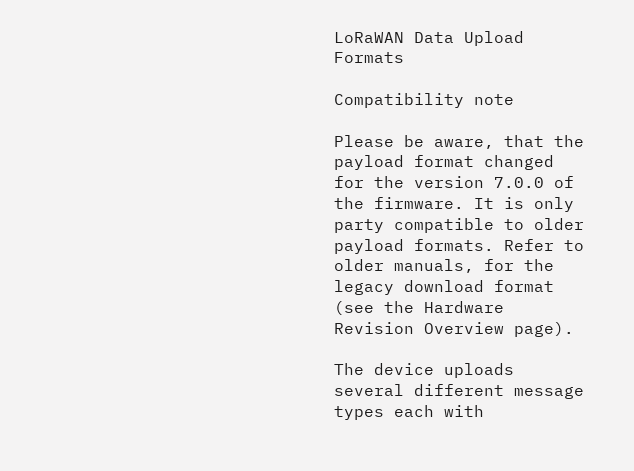LoRaWAN Data Upload Formats

Compatibility note

Please be aware, that the payload format changed for the version 7.0.0 of the firmware. It is only party compatible to older payload formats. Refer to older manuals, for the legacy download format (see the Hardware Revision Overview page).

The device uploads several different message types each with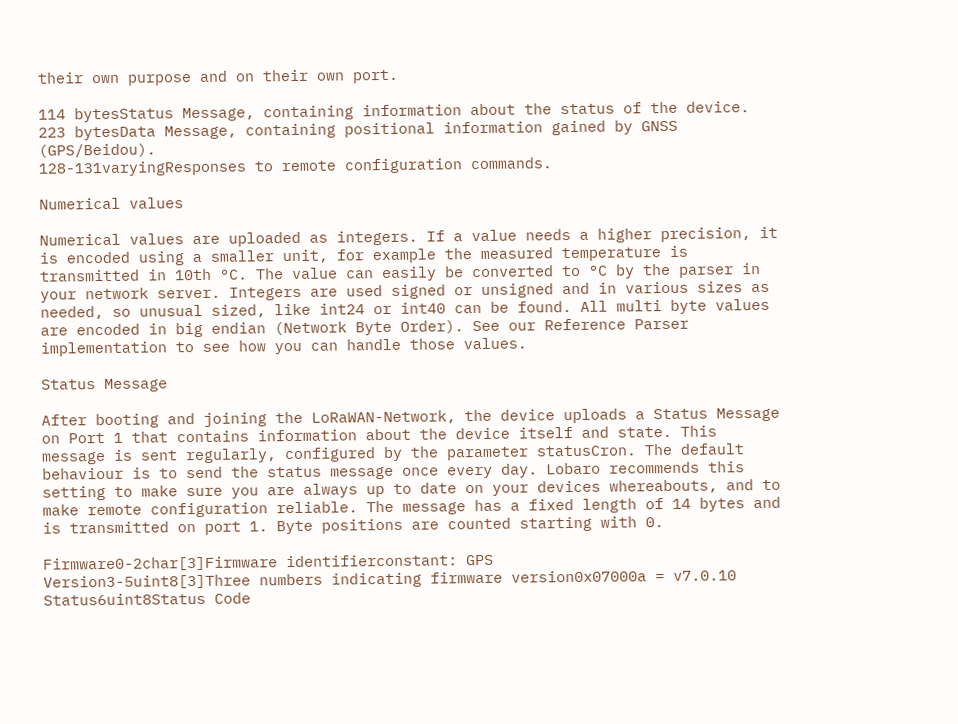their own purpose and on their own port.

114 bytesStatus Message, containing information about the status of the device.
223 bytesData Message, containing positional information gained by GNSS (GPS/Beidou).
128-131varyingResponses to remote configuration commands.

Numerical values

Numerical values are uploaded as integers. If a value needs a higher precision, it is encoded using a smaller unit, for example the measured temperature is transmitted in 10th °C. The value can easily be converted to °C by the parser in your network server. Integers are used signed or unsigned and in various sizes as needed, so unusual sized, like int24 or int40 can be found. All multi byte values are encoded in big endian (Network Byte Order). See our Reference Parser implementation to see how you can handle those values.

Status Message

After booting and joining the LoRaWAN-Network, the device uploads a Status Message on Port 1 that contains information about the device itself and state. This message is sent regularly, configured by the parameter statusCron. The default behaviour is to send the status message once every day. Lobaro recommends this setting to make sure you are always up to date on your devices whereabouts, and to make remote configuration reliable. The message has a fixed length of 14 bytes and is transmitted on port 1. Byte positions are counted starting with 0.

Firmware0-2char[3]Firmware identifierconstant: GPS
Version3-5uint8[3]Three numbers indicating firmware version0x07000a = v7.0.10
Status6uint8Status Code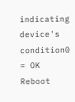indicating device's condition0 = OK
Reboot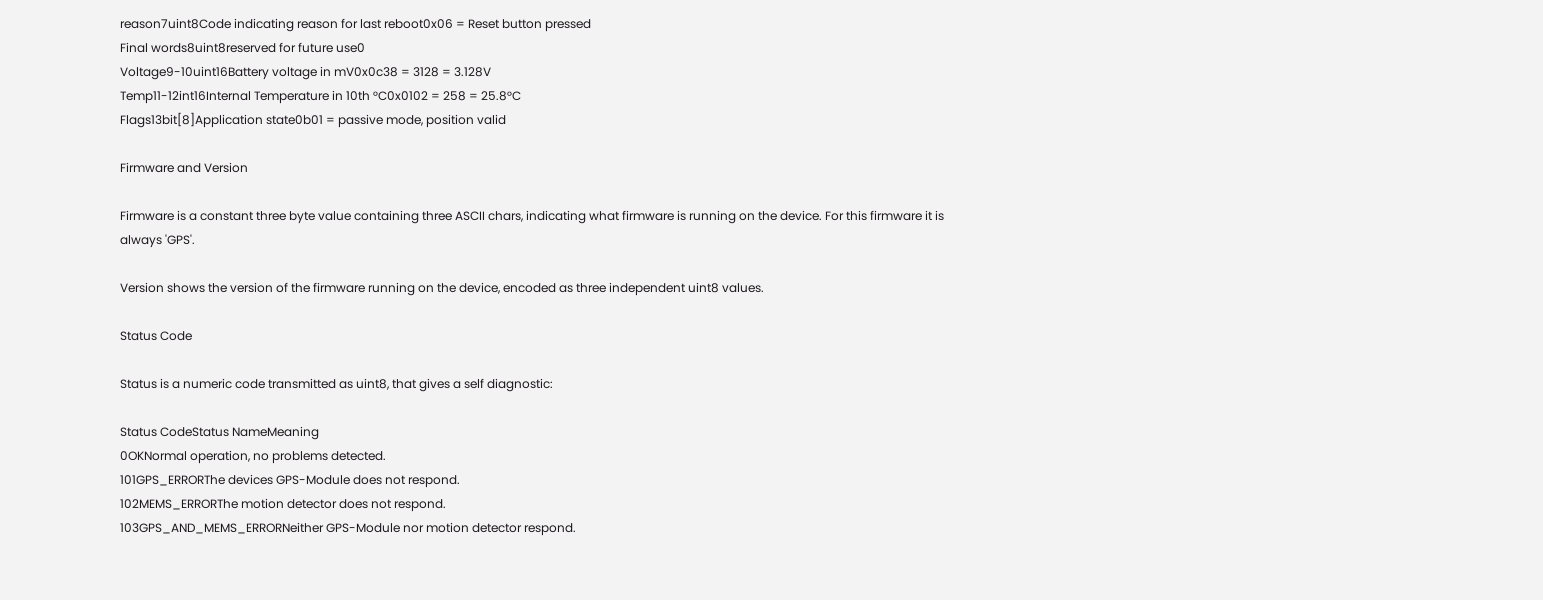reason7uint8Code indicating reason for last reboot0x06 = Reset button pressed
Final words8uint8reserved for future use0
Voltage9-10uint16Battery voltage in mV0x0c38 = 3128 = 3.128V
Temp11-12int16Internal Temperature in 10th °C0x0102 = 258 = 25.8°C
Flags13bit[8]Application state0b01 = passive mode, position valid

Firmware and Version

Firmware is a constant three byte value containing three ASCII chars, indicating what firmware is running on the device. For this firmware it is always 'GPS'.

Version shows the version of the firmware running on the device, encoded as three independent uint8 values.

Status Code

Status is a numeric code transmitted as uint8, that gives a self diagnostic:

Status CodeStatus NameMeaning
0OKNormal operation, no problems detected.
101GPS_ERRORThe devices GPS-Module does not respond.
102MEMS_ERRORThe motion detector does not respond.
103GPS_AND_MEMS_ERRORNeither GPS-Module nor motion detector respond.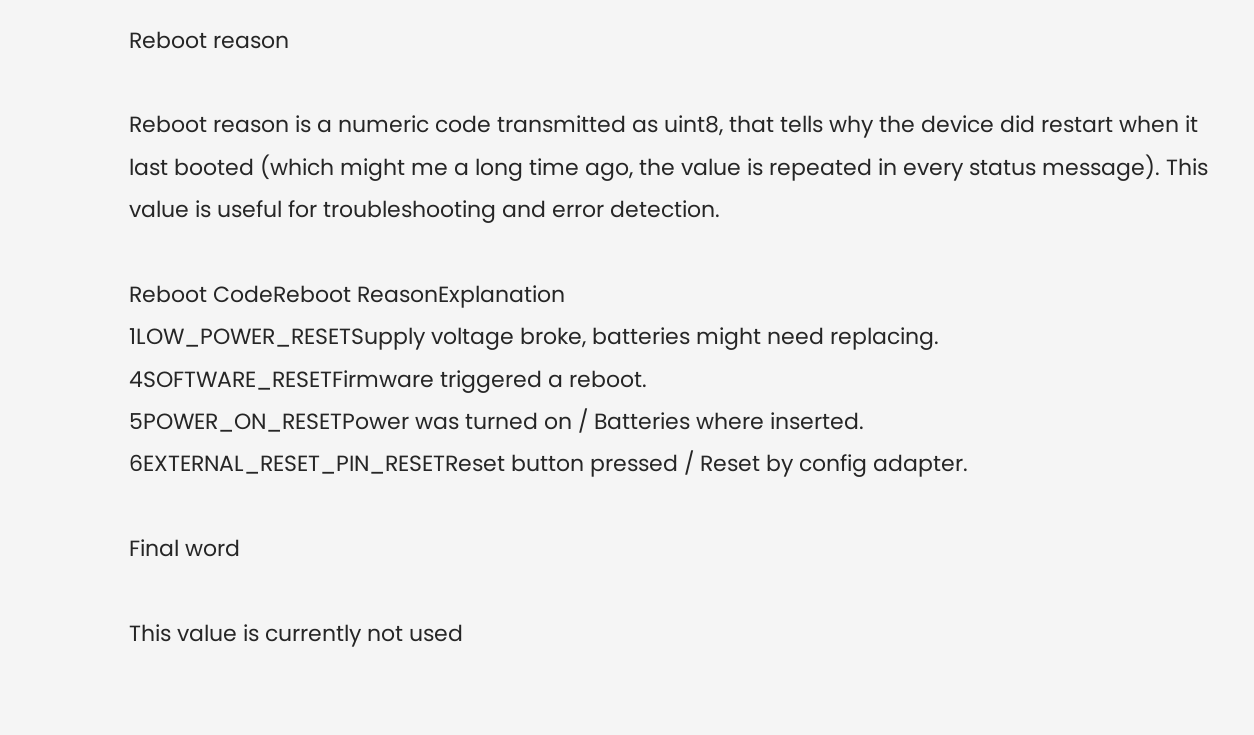Reboot reason

Reboot reason is a numeric code transmitted as uint8, that tells why the device did restart when it last booted (which might me a long time ago, the value is repeated in every status message). This value is useful for troubleshooting and error detection.

Reboot CodeReboot ReasonExplanation
1LOW_POWER_RESETSupply voltage broke, batteries might need replacing.
4SOFTWARE_RESETFirmware triggered a reboot.
5POWER_ON_RESETPower was turned on / Batteries where inserted.
6EXTERNAL_RESET_PIN_RESETReset button pressed / Reset by config adapter.

Final word

This value is currently not used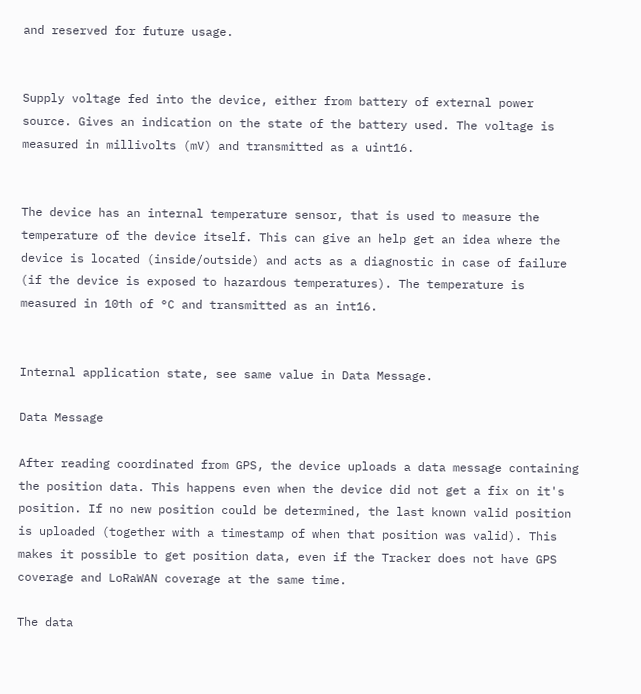and reserved for future usage.


Supply voltage fed into the device, either from battery of external power source. Gives an indication on the state of the battery used. The voltage is measured in millivolts (mV) and transmitted as a uint16.


The device has an internal temperature sensor, that is used to measure the temperature of the device itself. This can give an help get an idea where the device is located (inside/outside) and acts as a diagnostic in case of failure (if the device is exposed to hazardous temperatures). The temperature is measured in 10th of °C and transmitted as an int16.


Internal application state, see same value in Data Message.

Data Message

After reading coordinated from GPS, the device uploads a data message containing the position data. This happens even when the device did not get a fix on it's position. If no new position could be determined, the last known valid position is uploaded (together with a timestamp of when that position was valid). This makes it possible to get position data, even if the Tracker does not have GPS coverage and LoRaWAN coverage at the same time.

The data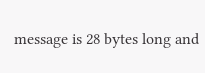message is 28 bytes long and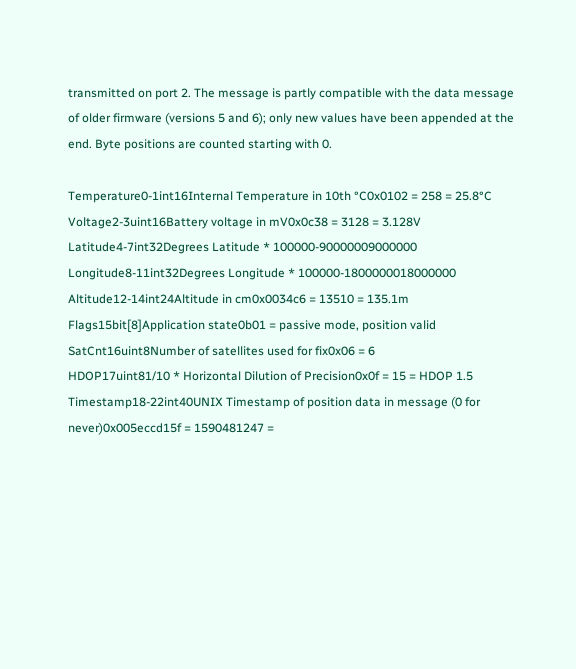transmitted on port 2. The message is partly compatible with the data message of older firmware (versions 5 and 6); only new values have been appended at the end. Byte positions are counted starting with 0.

Temperature0-1int16Internal Temperature in 10th °C0x0102 = 258 = 25.8°C
Voltage2-3uint16Battery voltage in mV0x0c38 = 3128 = 3.128V
Latitude4-7int32Degrees Latitude * 100000-90000009000000
Longitude8-11int32Degrees Longitude * 100000-1800000018000000
Altitude12-14int24Altitude in cm0x0034c6 = 13510 = 135.1m
Flags15bit[8]Application state0b01 = passive mode, position valid
SatCnt16uint8Number of satellites used for fix0x06 = 6
HDOP17uint81/10 * Horizontal Dilution of Precision0x0f = 15 = HDOP 1.5
Timestamp18-22int40UNIX Timestamp of position data in message (0 for never)0x005eccd15f = 1590481247 =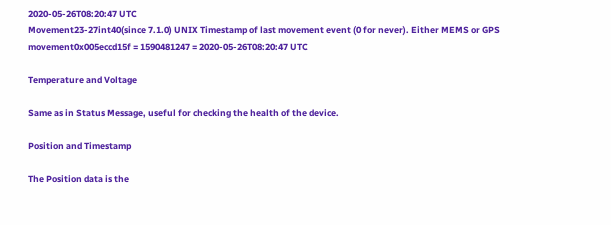2020-05-26T08:20:47 UTC
Movement23-27int40(since 7.1.0) UNIX Timestamp of last movement event (0 for never). Either MEMS or GPS movement0x005eccd15f = 1590481247 = 2020-05-26T08:20:47 UTC

Temperature and Voltage

Same as in Status Message, useful for checking the health of the device.

Position and Timestamp

The Position data is the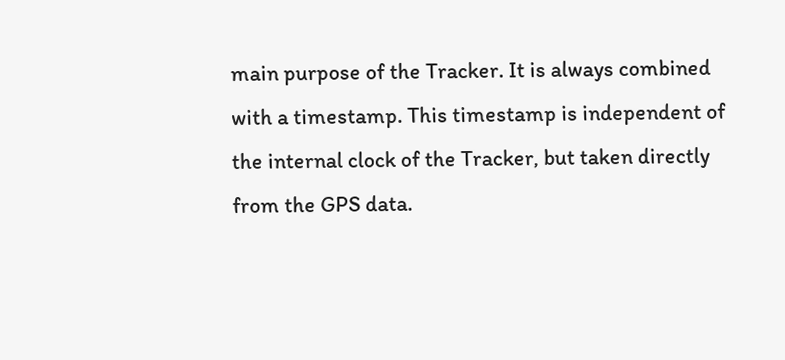main purpose of the Tracker. It is always combined with a timestamp. This timestamp is independent of the internal clock of the Tracker, but taken directly from the GPS data.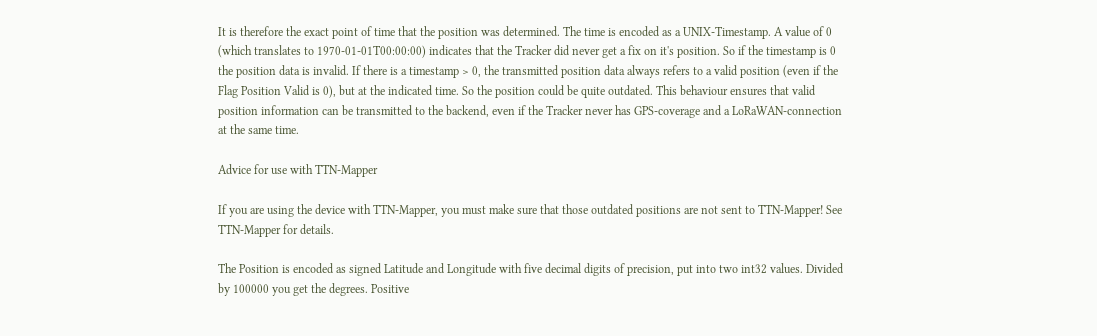It is therefore the exact point of time that the position was determined. The time is encoded as a UNIX-Timestamp. A value of 0 (which translates to 1970-01-01T00:00:00) indicates that the Tracker did never get a fix on it's position. So if the timestamp is 0 the position data is invalid. If there is a timestamp > 0, the transmitted position data always refers to a valid position (even if the Flag Position Valid is 0), but at the indicated time. So the position could be quite outdated. This behaviour ensures that valid position information can be transmitted to the backend, even if the Tracker never has GPS-coverage and a LoRaWAN-connection at the same time.

Advice for use with TTN-Mapper

If you are using the device with TTN-Mapper, you must make sure that those outdated positions are not sent to TTN-Mapper! See TTN-Mapper for details.

The Position is encoded as signed Latitude and Longitude with five decimal digits of precision, put into two int32 values. Divided by 100000 you get the degrees. Positive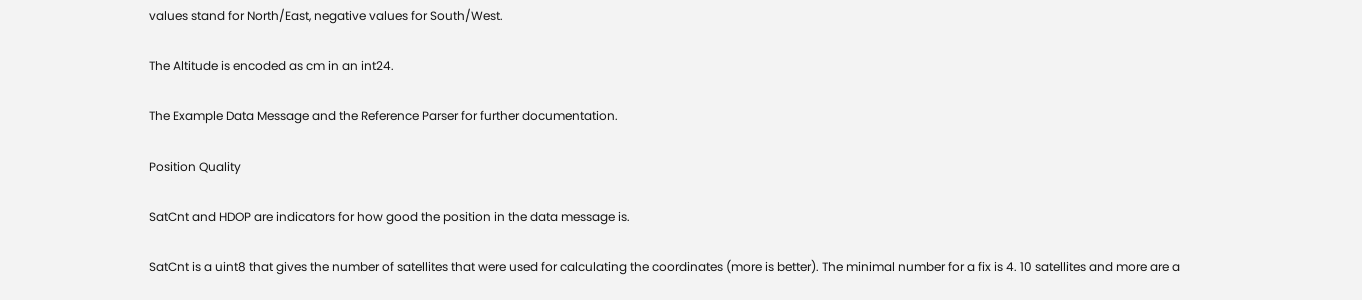values stand for North/East, negative values for South/West.

The Altitude is encoded as cm in an int24.

The Example Data Message and the Reference Parser for further documentation.

Position Quality

SatCnt and HDOP are indicators for how good the position in the data message is.

SatCnt is a uint8 that gives the number of satellites that were used for calculating the coordinates (more is better). The minimal number for a fix is 4. 10 satellites and more are a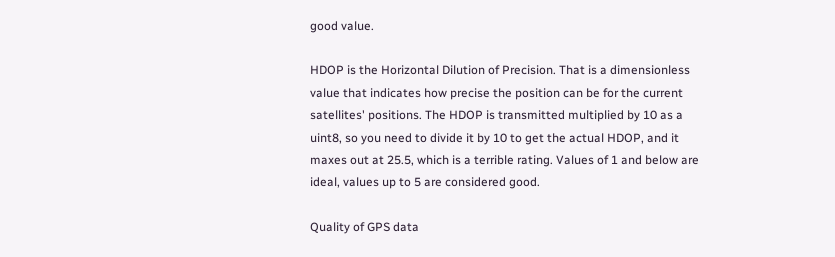good value.

HDOP is the Horizontal Dilution of Precision. That is a dimensionless value that indicates how precise the position can be for the current satellites' positions. The HDOP is transmitted multiplied by 10 as a uint8, so you need to divide it by 10 to get the actual HDOP, and it maxes out at 25.5, which is a terrible rating. Values of 1 and below are ideal, values up to 5 are considered good.

Quality of GPS data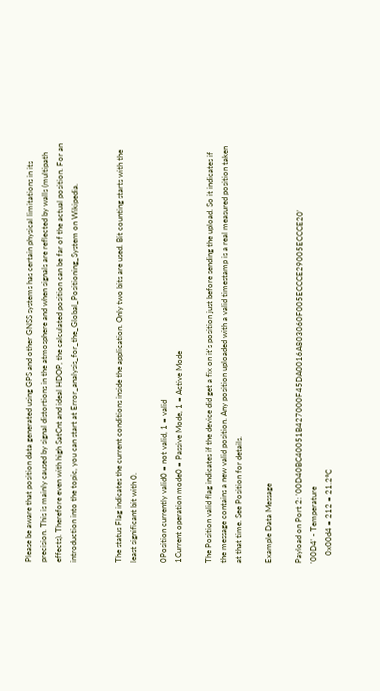Please be aware that position data generated using GPS and other GNSS systems has certain physical limitations in its precision. This is mainly caused by signal distortions in the atmosphere and when signals are reflected by walls (multipath effects). Therefore even with high SatCnt and ideal HDOP, the calculated position can be far of the actual position. For an introduction into the topic, you can start at Error_analysis_for_the_Global_Positioning_System on Wikipedia.


The status Flag indicates the current conditions inside the application. Only two bits are used. Bit counting starts with the least significant bit with 0.

0Position currently valid0 = not valid, 1 = valid
1Current operation mode0 = Passive Mode, 1 = Active Mode

The Position valid flag indicates if the device did get a fix on it's position just before sending the upload. So it indicates if the message contains a new valid position. Any position uploaded with a valid timestamp is a real measured position taken at that time. See Position for details.

Example Data Message

Payload on Port 2: '00D40BC40051B427000F45DA0016A803060F005ECCCE29005ECCCE20'
'00D4' - Temperature
    0x00d4 = 212 = 21.2°C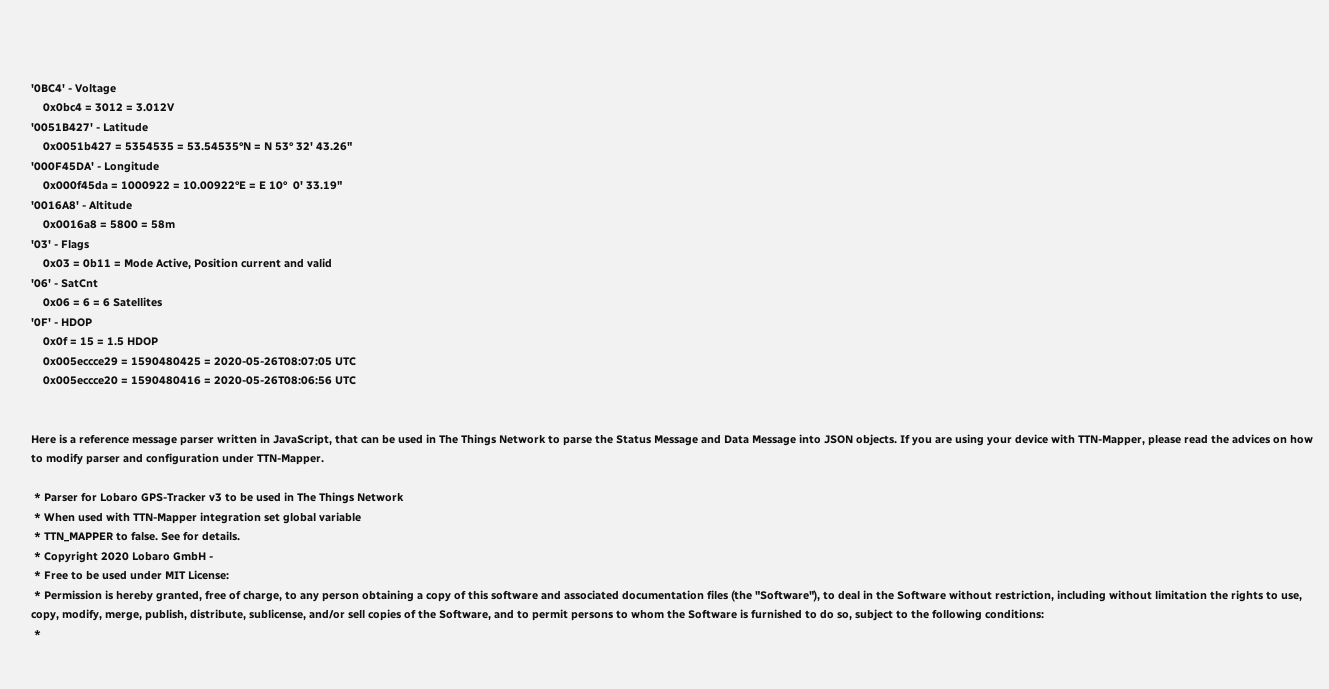'0BC4' - Voltage
    0x0bc4 = 3012 = 3.012V
'0051B427' - Latitude
    0x0051b427 = 5354535 = 53.54535°N = N 53° 32' 43.26"
'000F45DA' - Longitude
    0x000f45da = 1000922 = 10.00922°E = E 10°  0' 33.19"
'0016A8' - Altitude
    0x0016a8 = 5800 = 58m
'03' - Flags
    0x03 = 0b11 = Mode Active, Position current and valid
'06' - SatCnt
    0x06 = 6 = 6 Satellites
'0F' - HDOP
    0x0f = 15 = 1.5 HDOP
    0x005eccce29 = 1590480425 = 2020-05-26T08:07:05 UTC
    0x005eccce20 = 1590480416 = 2020-05-26T08:06:56 UTC


Here is a reference message parser written in JavaScript, that can be used in The Things Network to parse the Status Message and Data Message into JSON objects. If you are using your device with TTN-Mapper, please read the advices on how to modify parser and configuration under TTN-Mapper.

 * Parser for Lobaro GPS-Tracker v3 to be used in The Things Network
 * When used with TTN-Mapper integration set global variable
 * TTN_MAPPER to false. See for details.
 * Copyright 2020 Lobaro GmbH -
 * Free to be used under MIT License:
 * Permission is hereby granted, free of charge, to any person obtaining a copy of this software and associated documentation files (the "Software"), to deal in the Software without restriction, including without limitation the rights to use, copy, modify, merge, publish, distribute, sublicense, and/or sell copies of the Software, and to permit persons to whom the Software is furnished to do so, subject to the following conditions:
 *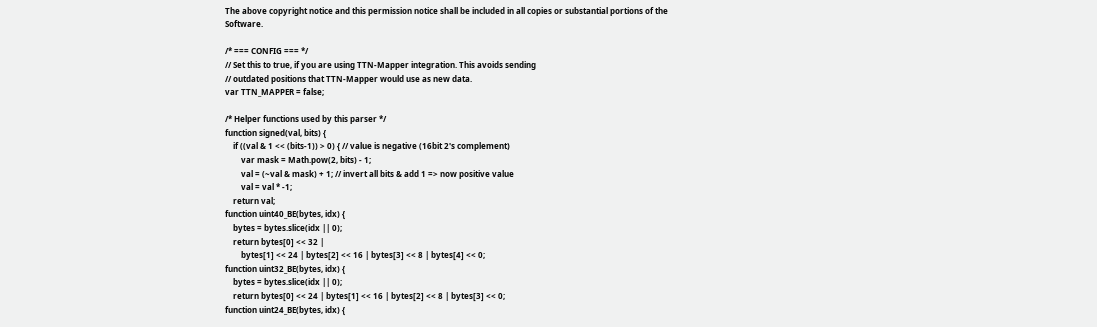The above copyright notice and this permission notice shall be included in all copies or substantial portions of the Software.

/* === CONFIG === */
// Set this to true, if you are using TTN-Mapper integration. This avoids sending
// outdated positions that TTN-Mapper would use as new data.
var TTN_MAPPER = false;

/* Helper functions used by this parser */
function signed(val, bits) {
    if ((val & 1 << (bits-1)) > 0) { // value is negative (16bit 2's complement)
        var mask = Math.pow(2, bits) - 1;
        val = (~val & mask) + 1; // invert all bits & add 1 => now positive value
        val = val * -1;
    return val;
function uint40_BE(bytes, idx) {
    bytes = bytes.slice(idx || 0);
    return bytes[0] << 32 |
        bytes[1] << 24 | bytes[2] << 16 | bytes[3] << 8 | bytes[4] << 0;
function uint32_BE(bytes, idx) {
    bytes = bytes.slice(idx || 0);
    return bytes[0] << 24 | bytes[1] << 16 | bytes[2] << 8 | bytes[3] << 0;
function uint24_BE(bytes, idx) {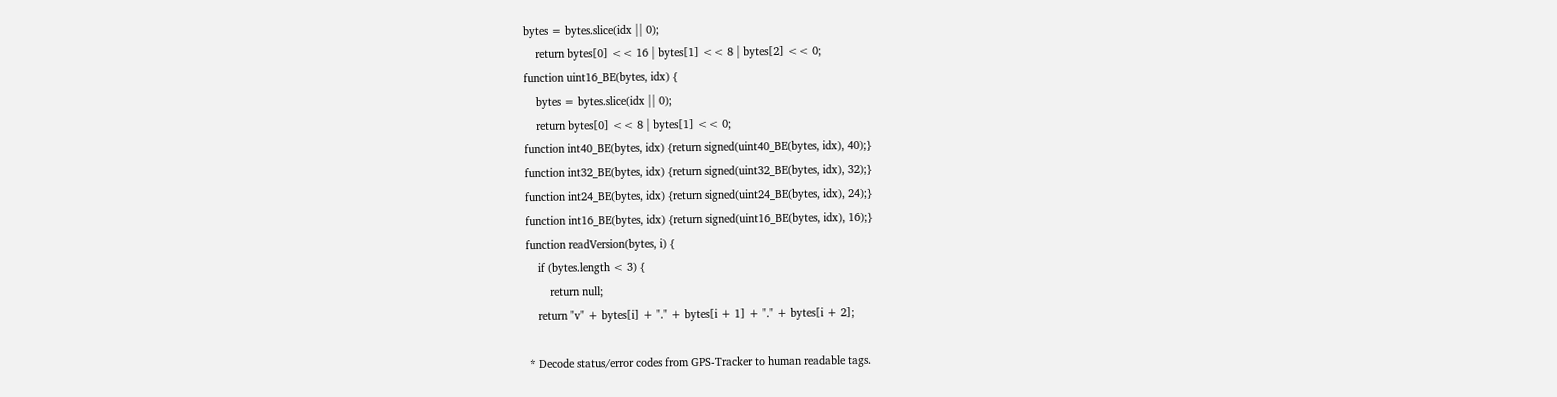bytes = bytes.slice(idx || 0);
    return bytes[0] << 16 | bytes[1] << 8 | bytes[2] << 0;
function uint16_BE(bytes, idx) {
    bytes = bytes.slice(idx || 0);
    return bytes[0] << 8 | bytes[1] << 0;
function int40_BE(bytes, idx) {return signed(uint40_BE(bytes, idx), 40);}
function int32_BE(bytes, idx) {return signed(uint32_BE(bytes, idx), 32);}
function int24_BE(bytes, idx) {return signed(uint24_BE(bytes, idx), 24);}
function int16_BE(bytes, idx) {return signed(uint16_BE(bytes, idx), 16);}
function readVersion(bytes, i) {
    if (bytes.length < 3) {
        return null;
    return "v" + bytes[i] + "." + bytes[i + 1] + "." + bytes[i + 2];

 * Decode status/error codes from GPS-Tracker to human readable tags.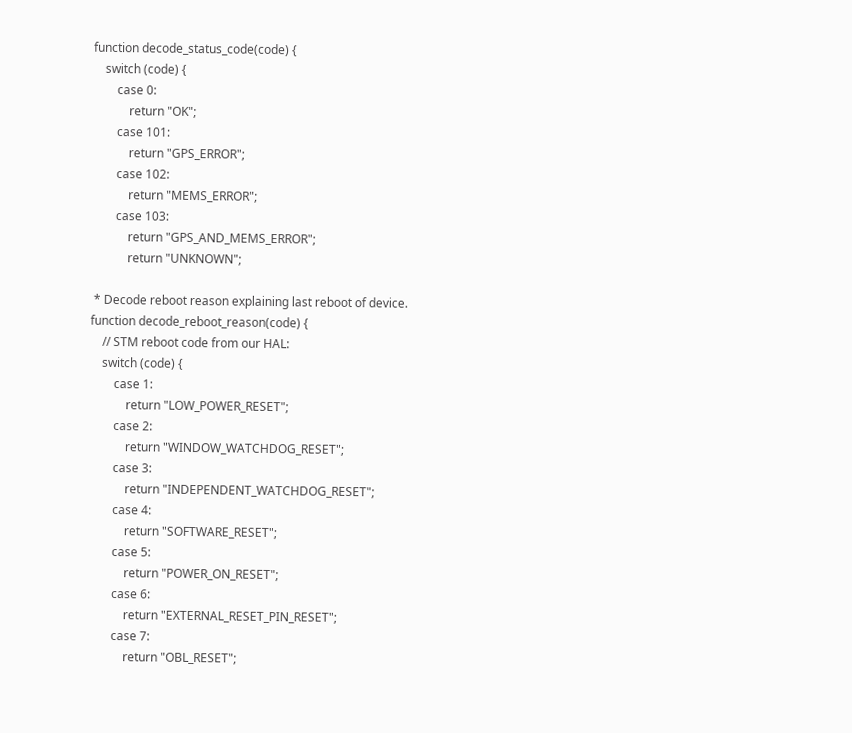function decode_status_code(code) {
    switch (code) {
        case 0:
            return "OK";
        case 101:
            return "GPS_ERROR";
        case 102:
            return "MEMS_ERROR";
        case 103:
            return "GPS_AND_MEMS_ERROR";
            return "UNKNOWN";

 * Decode reboot reason explaining last reboot of device.
function decode_reboot_reason(code) {
    // STM reboot code from our HAL:
    switch (code) {
        case 1:
            return "LOW_POWER_RESET";
        case 2:
            return "WINDOW_WATCHDOG_RESET";
        case 3:
            return "INDEPENDENT_WATCHDOG_RESET";
        case 4:
            return "SOFTWARE_RESET";
        case 5:
            return "POWER_ON_RESET";
        case 6:
            return "EXTERNAL_RESET_PIN_RESET";
        case 7:
            return "OBL_RESET";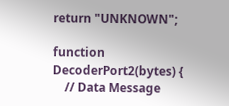return "UNKNOWN";

function DecoderPort2(bytes) {
    // Data Message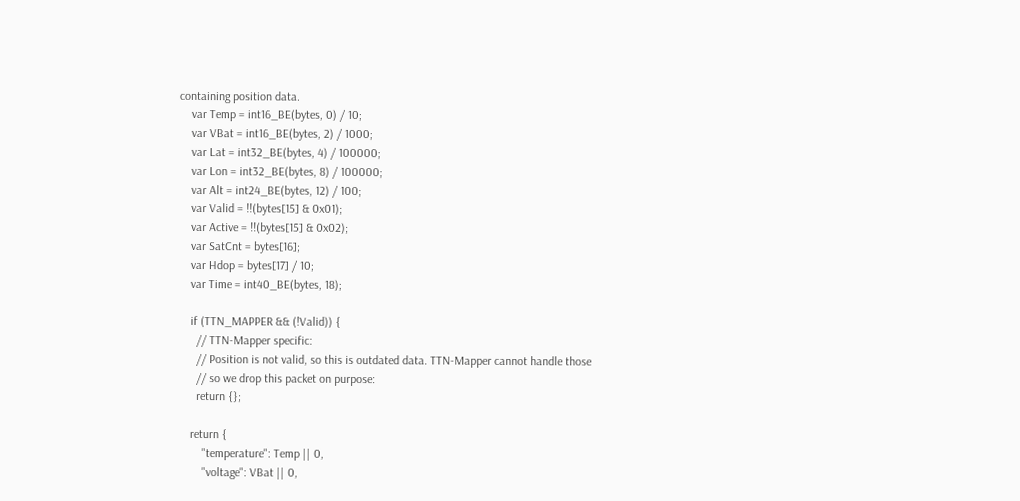containing position data.
    var Temp = int16_BE(bytes, 0) / 10;
    var VBat = int16_BE(bytes, 2) / 1000;
    var Lat = int32_BE(bytes, 4) / 100000;
    var Lon = int32_BE(bytes, 8) / 100000;
    var Alt = int24_BE(bytes, 12) / 100;
    var Valid = !!(bytes[15] & 0x01);
    var Active = !!(bytes[15] & 0x02);
    var SatCnt = bytes[16];
    var Hdop = bytes[17] / 10;
    var Time = int40_BE(bytes, 18);

    if (TTN_MAPPER && (!Valid)) {
      // TTN-Mapper specific:
      // Position is not valid, so this is outdated data. TTN-Mapper cannot handle those
      // so we drop this packet on purpose:
      return {};

    return {
        "temperature": Temp || 0,
        "voltage": VBat || 0,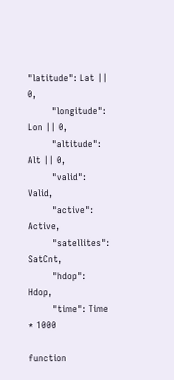"latitude": Lat || 0,
        "longitude": Lon || 0,
        "altitude": Alt || 0,
        "valid": Valid,
        "active": Active,
        "satellites": SatCnt,
        "hdop": Hdop,
        "time": Time * 1000

function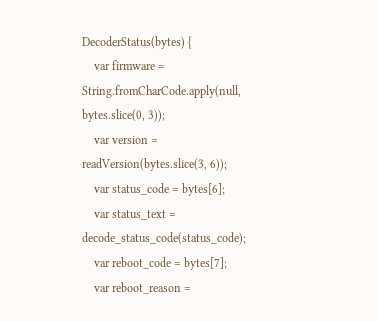DecoderStatus(bytes) {
    var firmware = String.fromCharCode.apply(null, bytes.slice(0, 3));
    var version = readVersion(bytes.slice(3, 6));
    var status_code = bytes[6];
    var status_text = decode_status_code(status_code);
    var reboot_code = bytes[7];
    var reboot_reason =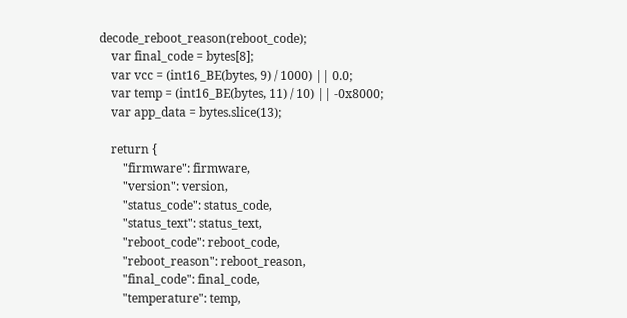decode_reboot_reason(reboot_code);
    var final_code = bytes[8];
    var vcc = (int16_BE(bytes, 9) / 1000) || 0.0;
    var temp = (int16_BE(bytes, 11) / 10) || -0x8000;
    var app_data = bytes.slice(13);

    return {
        "firmware": firmware,
        "version": version,
        "status_code": status_code,
        "status_text": status_text,
        "reboot_code": reboot_code,
        "reboot_reason": reboot_reason,
        "final_code": final_code,
        "temperature": temp,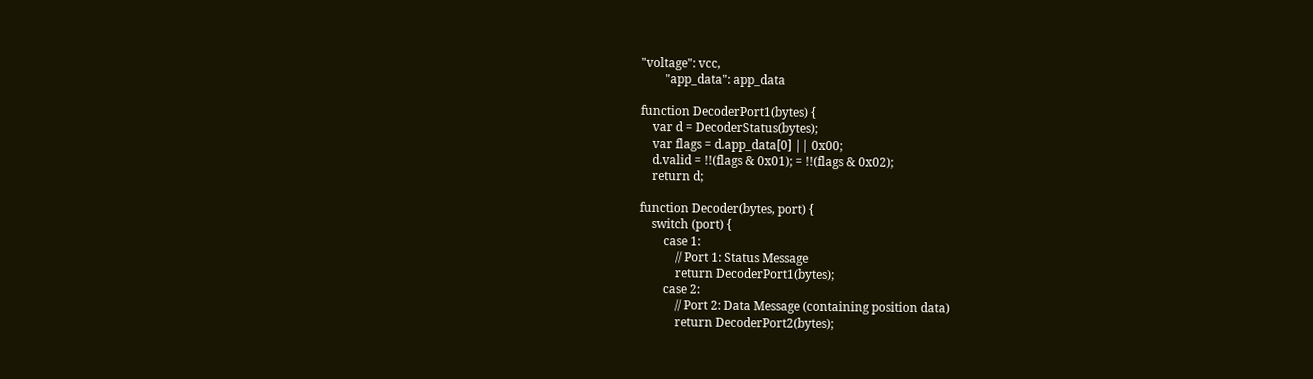"voltage": vcc,
        "app_data": app_data

function DecoderPort1(bytes) {
    var d = DecoderStatus(bytes);
    var flags = d.app_data[0] || 0x00;
    d.valid = !!(flags & 0x01); = !!(flags & 0x02);
    return d;

function Decoder(bytes, port) {
    switch (port) {
        case 1:
            // Port 1: Status Message
            return DecoderPort1(bytes);
        case 2:
            // Port 2: Data Message (containing position data)
            return DecoderPort2(bytes);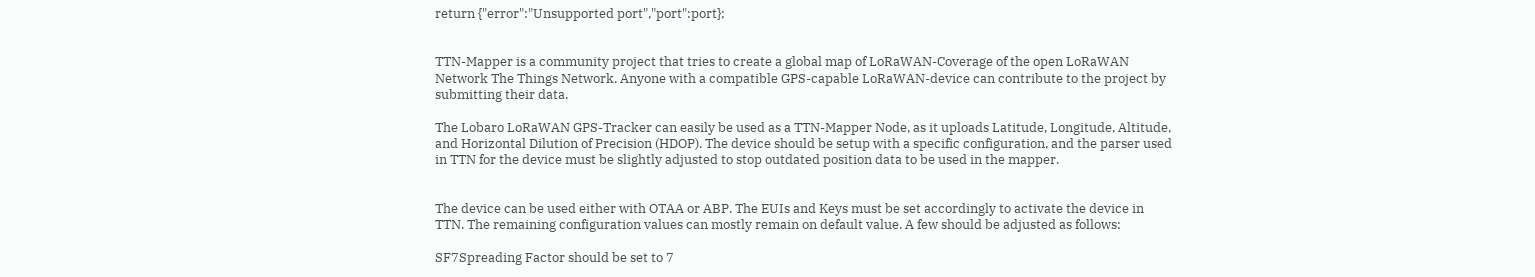return {"error":"Unsupported port","port":port};


TTN-Mapper is a community project that tries to create a global map of LoRaWAN-Coverage of the open LoRaWAN Network The Things Network. Anyone with a compatible GPS-capable LoRaWAN-device can contribute to the project by submitting their data.

The Lobaro LoRaWAN GPS-Tracker can easily be used as a TTN-Mapper Node, as it uploads Latitude, Longitude, Altitude, and Horizontal Dilution of Precision (HDOP). The device should be setup with a specific configuration, and the parser used in TTN for the device must be slightly adjusted to stop outdated position data to be used in the mapper.


The device can be used either with OTAA or ABP. The EUIs and Keys must be set accordingly to activate the device in TTN. The remaining configuration values can mostly remain on default value. A few should be adjusted as follows:

SF7Spreading Factor should be set to 7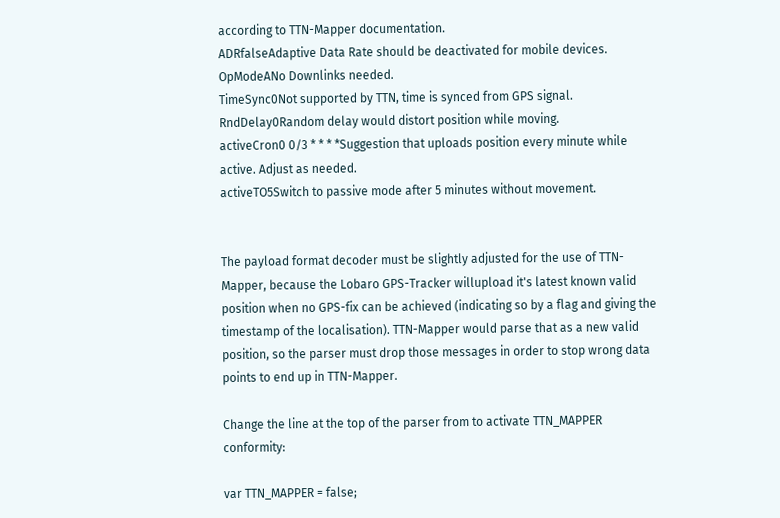according to TTN-Mapper documentation.
ADRfalseAdaptive Data Rate should be deactivated for mobile devices.
OpModeANo Downlinks needed.
TimeSync0Not supported by TTN, time is synced from GPS signal.
RndDelay0Random delay would distort position while moving.
activeCron0 0/3 * * * *Suggestion that uploads position every minute while active. Adjust as needed.
activeTO5Switch to passive mode after 5 minutes without movement.


The payload format decoder must be slightly adjusted for the use of TTN-Mapper, because the Lobaro GPS-Tracker willupload it's latest known valid position when no GPS-fix can be achieved (indicating so by a flag and giving the timestamp of the localisation). TTN-Mapper would parse that as a new valid position, so the parser must drop those messages in order to stop wrong data points to end up in TTN-Mapper.

Change the line at the top of the parser from to activate TTN_MAPPER conformity:

var TTN_MAPPER = false;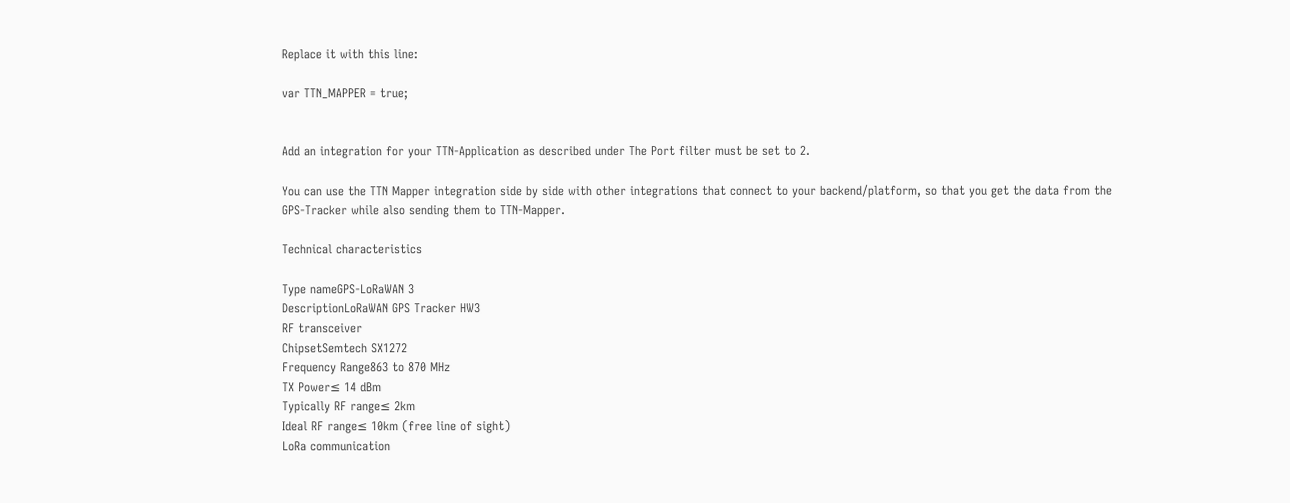Replace it with this line:

var TTN_MAPPER = true;


Add an integration for your TTN-Application as described under The Port filter must be set to 2.

You can use the TTN Mapper integration side by side with other integrations that connect to your backend/platform, so that you get the data from the GPS-Tracker while also sending them to TTN-Mapper.

Technical characteristics

Type nameGPS-LoRaWAN 3
DescriptionLoRaWAN GPS Tracker HW3
RF transceiver
ChipsetSemtech SX1272
Frequency Range863 to 870 MHz
TX Power≤ 14 dBm
Typically RF range≤ 2km
Ideal RF range≤ 10km (free line of sight)
LoRa communication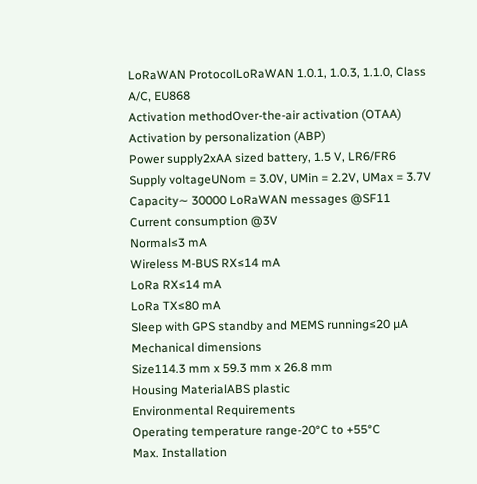LoRaWAN ProtocolLoRaWAN 1.0.1, 1.0.3, 1.1.0, Class A/C, EU868
Activation methodOver-the-air activation (OTAA)
Activation by personalization (ABP)
Power supply2xAA sized battery, 1.5 V, LR6/FR6
Supply voltageUNom = 3.0V, UMin = 2.2V, UMax = 3.7V
Capacity∼ 30000 LoRaWAN messages @SF11
Current consumption @3V
Normal≤3 mA
Wireless M-BUS RX≤14 mA
LoRa RX≤14 mA
LoRa TX≤80 mA
Sleep with GPS standby and MEMS running≤20 µA
Mechanical dimensions
Size114.3 mm x 59.3 mm x 26.8 mm
Housing MaterialABS plastic
Environmental Requirements
Operating temperature range-20°C to +55°C
Max. Installation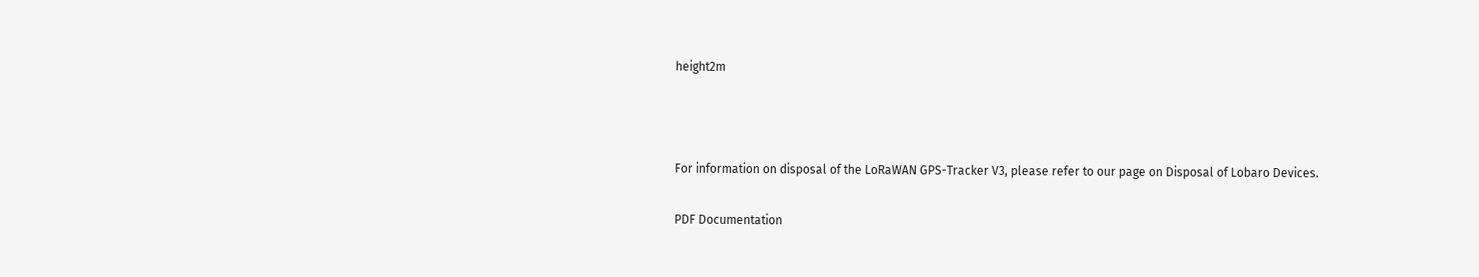height2m



For information on disposal of the LoRaWAN GPS-Tracker V3, please refer to our page on Disposal of Lobaro Devices.

PDF Documentation